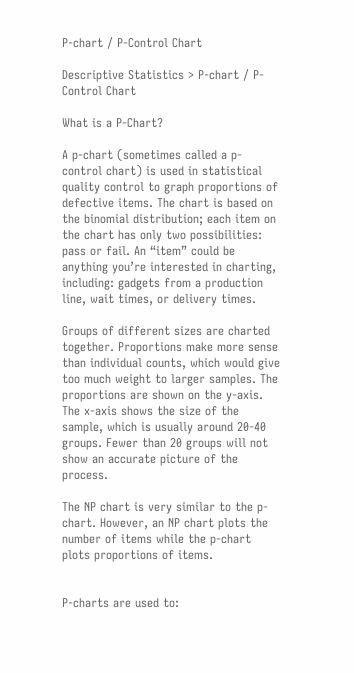P-chart / P-Control Chart

Descriptive Statistics > P-chart / P-Control Chart

What is a P-Chart?

A p-chart (sometimes called a p-control chart) is used in statistical quality control to graph proportions of defective items. The chart is based on the binomial distribution; each item on the chart has only two possibilities: pass or fail. An “item” could be anything you’re interested in charting, including: gadgets from a production line, wait times, or delivery times.

Groups of different sizes are charted together. Proportions make more sense than individual counts, which would give too much weight to larger samples. The proportions are shown on the y-axis. The x-axis shows the size of the sample, which is usually around 20-40 groups. Fewer than 20 groups will not show an accurate picture of the process.

The NP chart is very similar to the p-chart. However, an NP chart plots the number of items while the p-chart plots proportions of items.


P-charts are used to: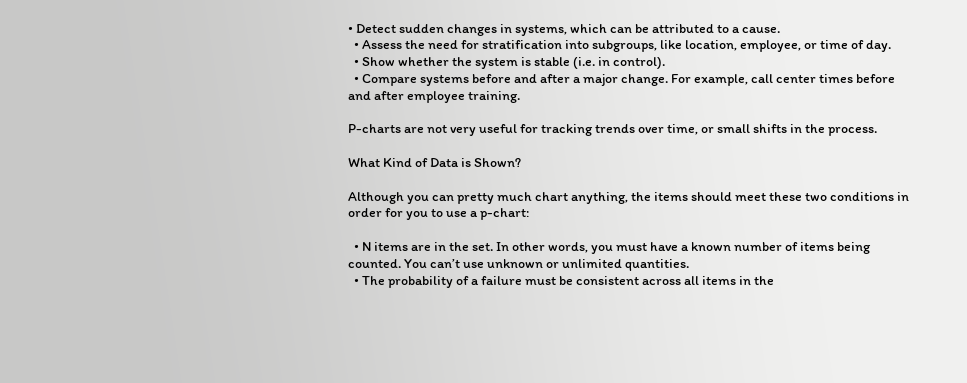• Detect sudden changes in systems, which can be attributed to a cause.
  • Assess the need for stratification into subgroups, like location, employee, or time of day.
  • Show whether the system is stable (i.e. in control).
  • Compare systems before and after a major change. For example, call center times before and after employee training.

P-charts are not very useful for tracking trends over time, or small shifts in the process.

What Kind of Data is Shown?

Although you can pretty much chart anything, the items should meet these two conditions in order for you to use a p-chart:

  • N items are in the set. In other words, you must have a known number of items being counted. You can’t use unknown or unlimited quantities.
  • The probability of a failure must be consistent across all items in the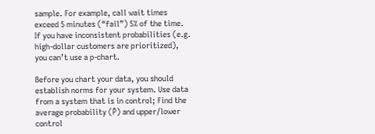sample. For example, call wait times exceed 5 minutes (“fail”) 5% of the time. If you have inconsistent probabilities (e.g. high-dollar customers are prioritized), you can’t use a p-chart.

Before you chart your data, you should establish norms for your system. Use data from a system that is in control; Find the average probability (P̄) and upper/lower control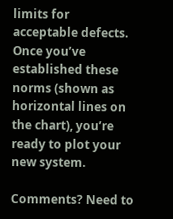limits for acceptable defects. Once you’ve established these norms (shown as horizontal lines on the chart), you’re ready to plot your new system.

Comments? Need to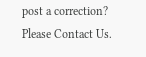post a correction? Please Contact Us.